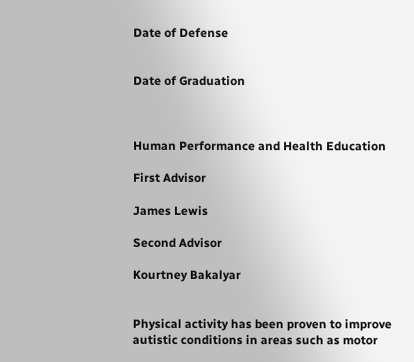Date of Defense


Date of Graduation



Human Performance and Health Education

First Advisor

James Lewis

Second Advisor

Kourtney Bakalyar


Physical activity has been proven to improve autistic conditions in areas such as motor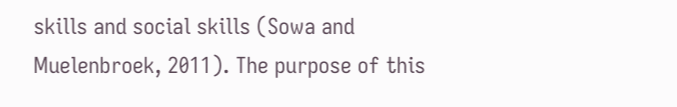skills and social skills (Sowa and Muelenbroek, 2011). The purpose of this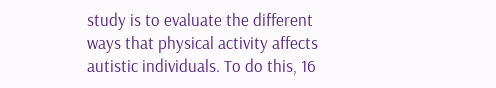study is to evaluate the different ways that physical activity affects autistic individuals. To do this, 16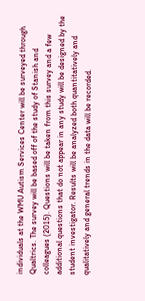individuals at the WMU Autism Services Center will be surveyed through Qualtrics. The survey will be based off of the study of Stanish and colleagues (2015). Questions will be taken from this survey and a few additional questions that do not appear in any study will be designed by the student investigator. Results will be analyzed both quantitatively and qualitatively and general trends in the data will be recorded.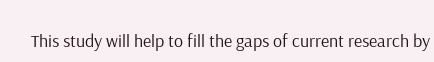This study will help to fill the gaps of current research by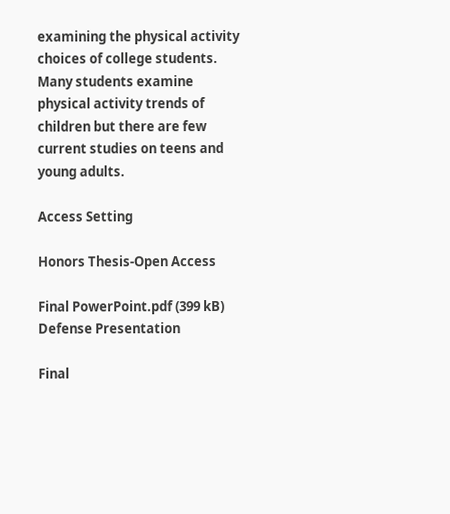examining the physical activity choices of college students. Many students examine physical activity trends of children but there are few current studies on teens and young adults.

Access Setting

Honors Thesis-Open Access

Final PowerPoint.pdf (399 kB)
Defense Presentation

Final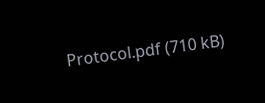Protocol.pdf (710 kB)